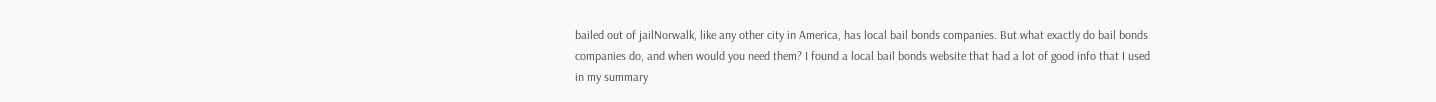bailed out of jailNorwalk, like any other city in America, has local bail bonds companies. But what exactly do bail bonds companies do, and when would you need them? I found a local bail bonds website that had a lot of good info that I used in my summary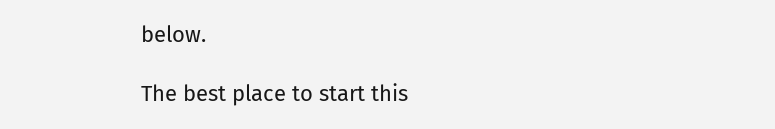below.

The best place to start this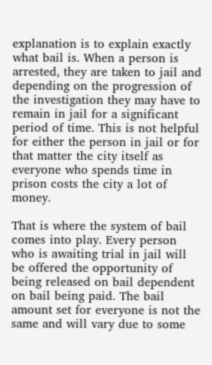explanation is to explain exactly what bail is. When a person is arrested, they are taken to jail and depending on the progression of the investigation they may have to remain in jail for a significant period of time. This is not helpful for either the person in jail or for that matter the city itself as everyone who spends time in prison costs the city a lot of money.

That is where the system of bail comes into play. Every person who is awaiting trial in jail will be offered the opportunity of being released on bail dependent on bail being paid. The bail amount set for everyone is not the same and will vary due to some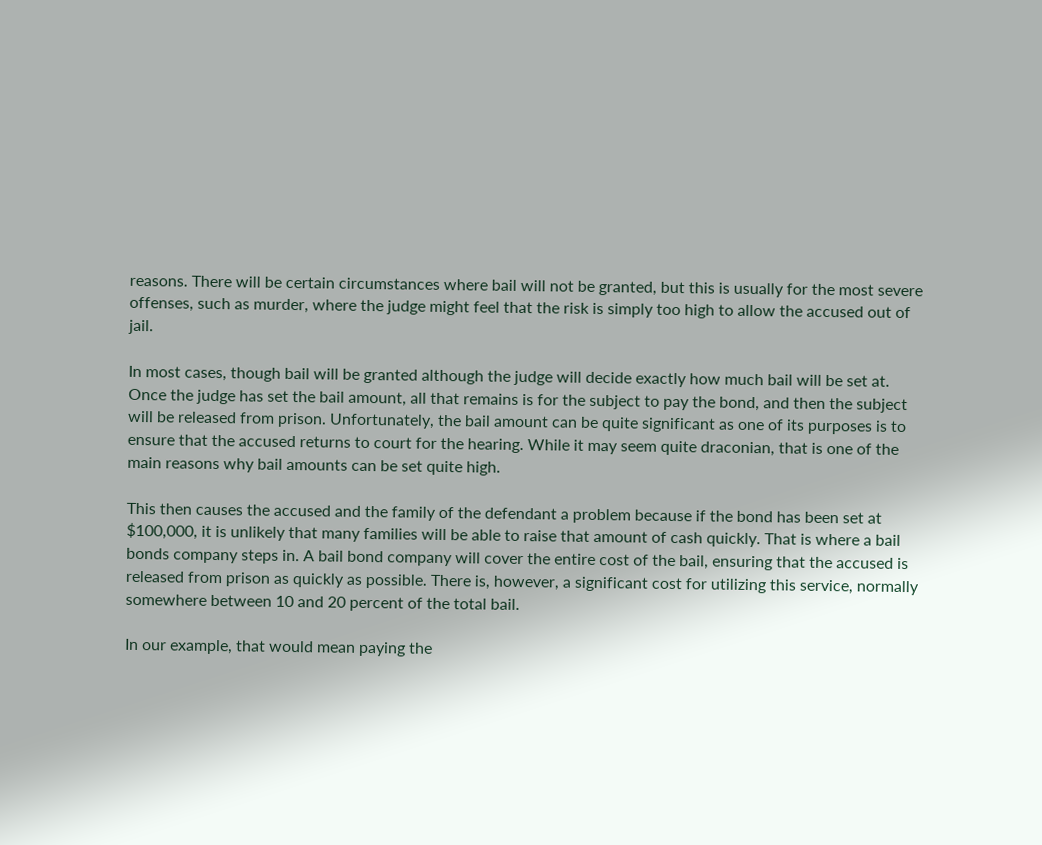reasons. There will be certain circumstances where bail will not be granted, but this is usually for the most severe offenses, such as murder, where the judge might feel that the risk is simply too high to allow the accused out of jail.

In most cases, though bail will be granted although the judge will decide exactly how much bail will be set at. Once the judge has set the bail amount, all that remains is for the subject to pay the bond, and then the subject will be released from prison. Unfortunately, the bail amount can be quite significant as one of its purposes is to ensure that the accused returns to court for the hearing. While it may seem quite draconian, that is one of the main reasons why bail amounts can be set quite high.

This then causes the accused and the family of the defendant a problem because if the bond has been set at $100,000, it is unlikely that many families will be able to raise that amount of cash quickly. That is where a bail bonds company steps in. A bail bond company will cover the entire cost of the bail, ensuring that the accused is released from prison as quickly as possible. There is, however, a significant cost for utilizing this service, normally somewhere between 10 and 20 percent of the total bail.

In our example, that would mean paying the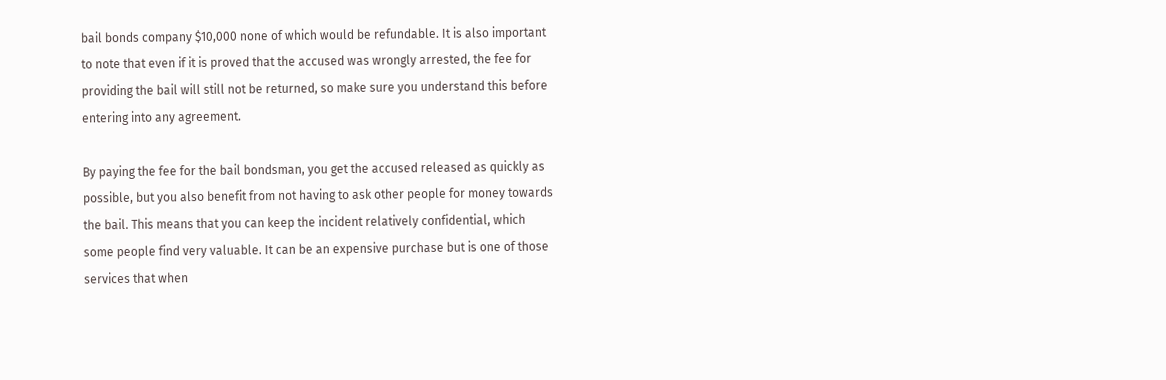bail bonds company $10,000 none of which would be refundable. It is also important to note that even if it is proved that the accused was wrongly arrested, the fee for providing the bail will still not be returned, so make sure you understand this before entering into any agreement.

By paying the fee for the bail bondsman, you get the accused released as quickly as possible, but you also benefit from not having to ask other people for money towards the bail. This means that you can keep the incident relatively confidential, which some people find very valuable. It can be an expensive purchase but is one of those services that when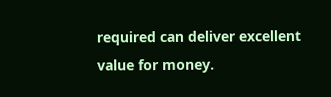required can deliver excellent value for money.